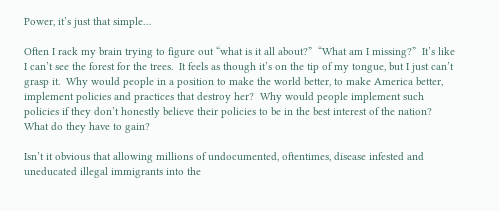Power, it’s just that simple…

Often I rack my brain trying to figure out “what is it all about?”  “What am I missing?”  It’s like I can’t see the forest for the trees.  It feels as though it’s on the tip of my tongue, but I just can’t grasp it.  Why would people in a position to make the world better, to make America better, implement policies and practices that destroy her?  Why would people implement such policies if they don’t honestly believe their policies to be in the best interest of the nation?  What do they have to gain?

Isn’t it obvious that allowing millions of undocumented, oftentimes, disease infested and uneducated illegal immigrants into the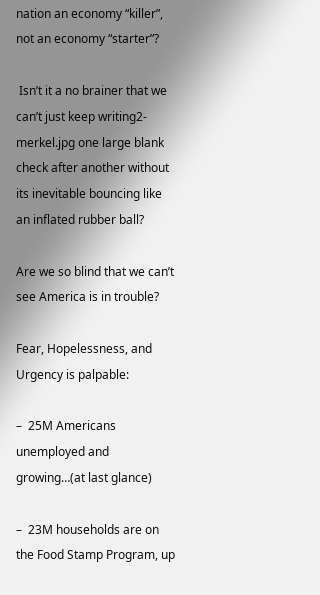nation an economy “killer”, not an economy “starter”?

 Isn’t it a no brainer that we can’t just keep writing2-merkel.jpg one large blank check after another without its inevitable bouncing like an inflated rubber ball?

Are we so blind that we can’t see America is in trouble?

Fear, Hopelessness, and Urgency is palpable:

–  25M Americans unemployed and growing…(at last glance)

–  23M households are on the Food Stamp Program, up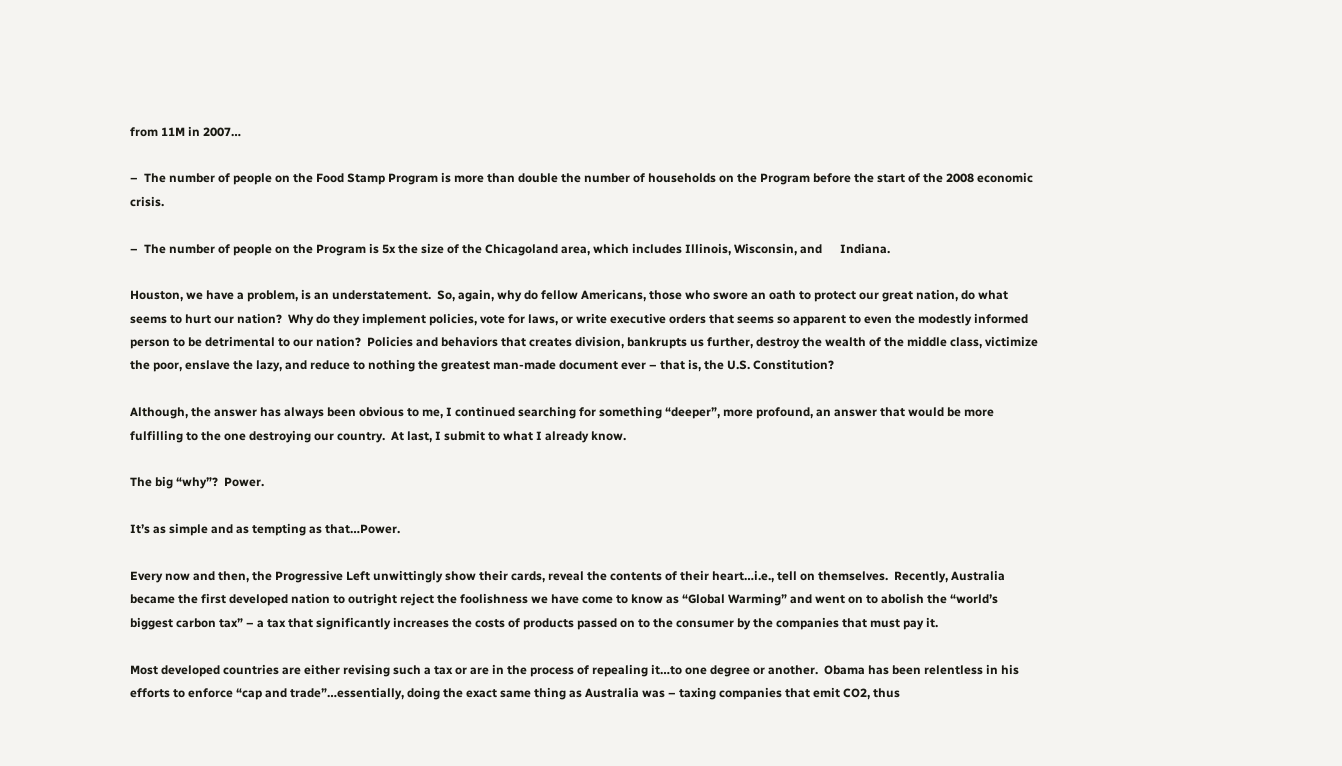from 11M in 2007…

–  The number of people on the Food Stamp Program is more than double the number of households on the Program before the start of the 2008 economic crisis.

–  The number of people on the Program is 5x the size of the Chicagoland area, which includes Illinois, Wisconsin, and      Indiana.

Houston, we have a problem, is an understatement.  So, again, why do fellow Americans, those who swore an oath to protect our great nation, do what seems to hurt our nation?  Why do they implement policies, vote for laws, or write executive orders that seems so apparent to even the modestly informed person to be detrimental to our nation?  Policies and behaviors that creates division, bankrupts us further, destroy the wealth of the middle class, victimize the poor, enslave the lazy, and reduce to nothing the greatest man-made document ever – that is, the U.S. Constitution?

Although, the answer has always been obvious to me, I continued searching for something “deeper”, more profound, an answer that would be more fulfilling to the one destroying our country.  At last, I submit to what I already know.

The big “why”?  Power.

It’s as simple and as tempting as that…Power.

Every now and then, the Progressive Left unwittingly show their cards, reveal the contents of their heart…i.e., tell on themselves.  Recently, Australia became the first developed nation to outright reject the foolishness we have come to know as “Global Warming” and went on to abolish the “world’s biggest carbon tax” – a tax that significantly increases the costs of products passed on to the consumer by the companies that must pay it.

Most developed countries are either revising such a tax or are in the process of repealing it…to one degree or another.  Obama has been relentless in his efforts to enforce “cap and trade”…essentially, doing the exact same thing as Australia was – taxing companies that emit CO2, thus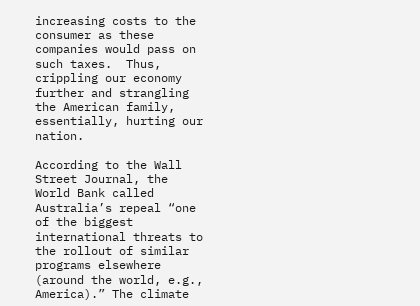increasing costs to the consumer as these companies would pass on such taxes.  Thus, crippling our economy further and strangling the American family, essentially, hurting our nation.

According to the Wall Street Journal, the World Bank called Australia’s repeal “one of the biggest international threats to the rollout of similar programs elsewhere (around the world, e.g., America).” The climate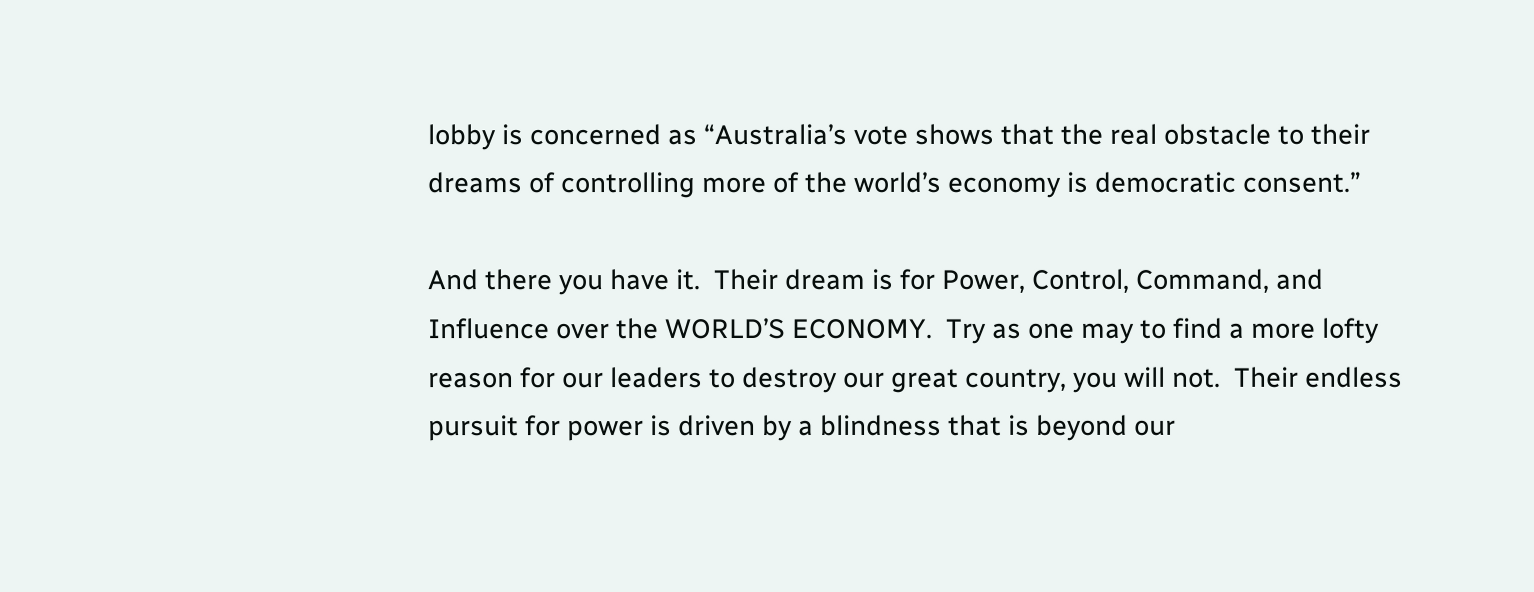lobby is concerned as “Australia’s vote shows that the real obstacle to their dreams of controlling more of the world’s economy is democratic consent.”

And there you have it.  Their dream is for Power, Control, Command, and Influence over the WORLD’S ECONOMY.  Try as one may to find a more lofty reason for our leaders to destroy our great country, you will not.  Their endless pursuit for power is driven by a blindness that is beyond our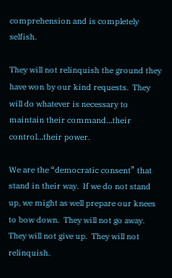comprehension and is completely selfish.

They will not relinquish the ground they have won by our kind requests.  They will do whatever is necessary to maintain their command…their control…their power.

We are the “democratic consent” that stand in their way.  If we do not stand up, we might as well prepare our knees to bow down.  They will not go away.  They will not give up.  They will not relinquish.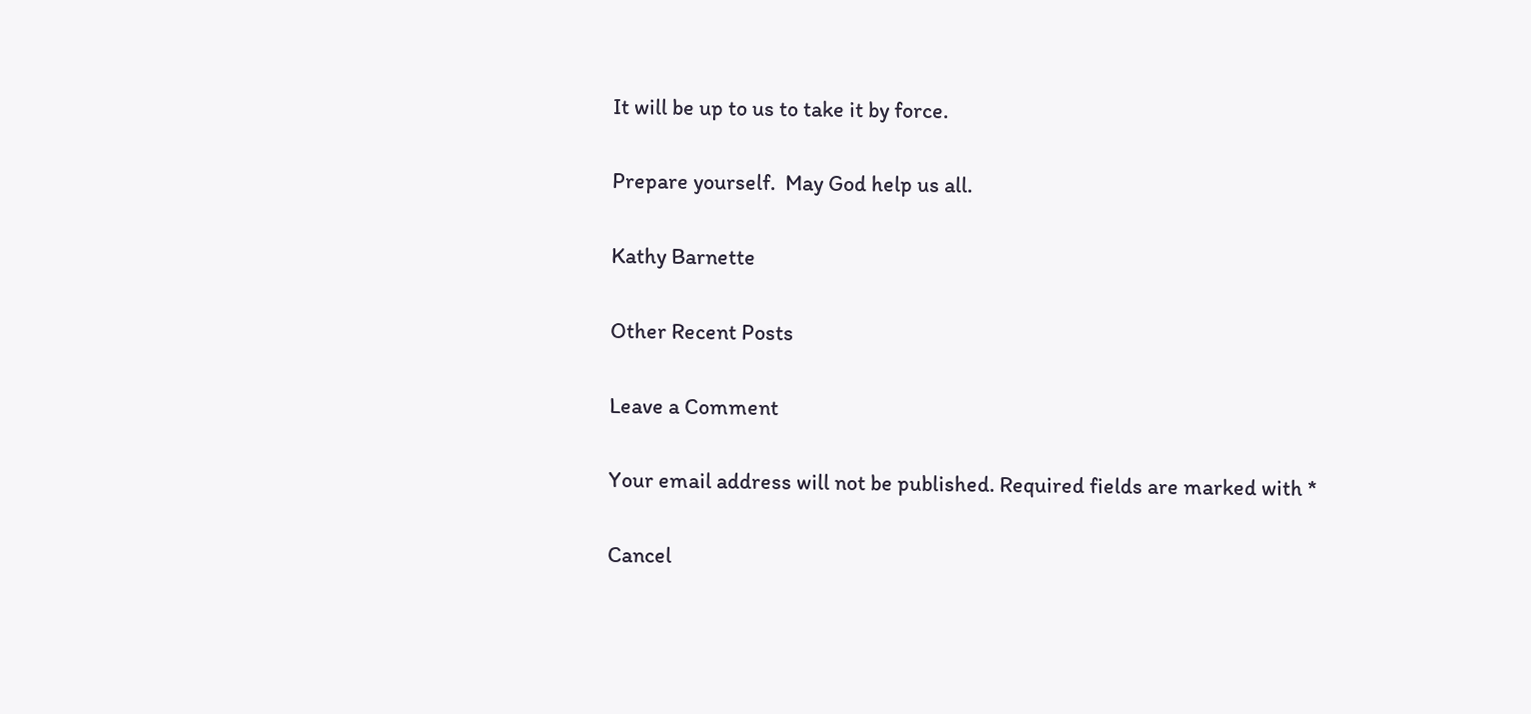It will be up to us to take it by force.

Prepare yourself.  May God help us all.

Kathy Barnette

Other Recent Posts

Leave a Comment

Your email address will not be published. Required fields are marked with *

Cancel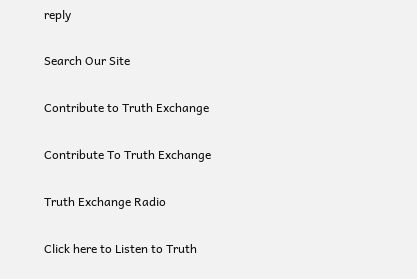reply

Search Our Site

Contribute to Truth Exchange

Contribute To Truth Exchange

Truth Exchange Radio

Click here to Listen to Truth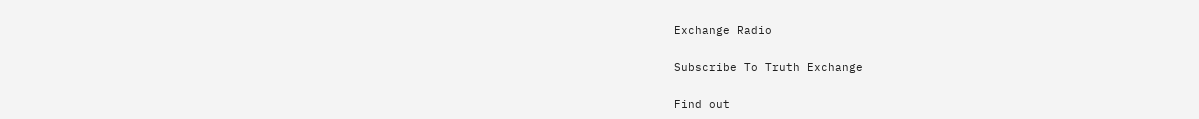Exchange Radio

Subscribe To Truth Exchange

Find out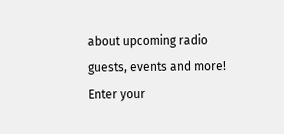about upcoming radio guests, events and more! Enter your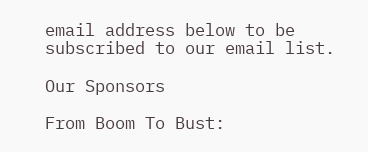email address below to be subscribed to our email list.

Our Sponsors

From Boom To Bust: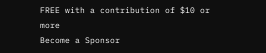FREE with a contribution of $10 or more
Become a Sponsor